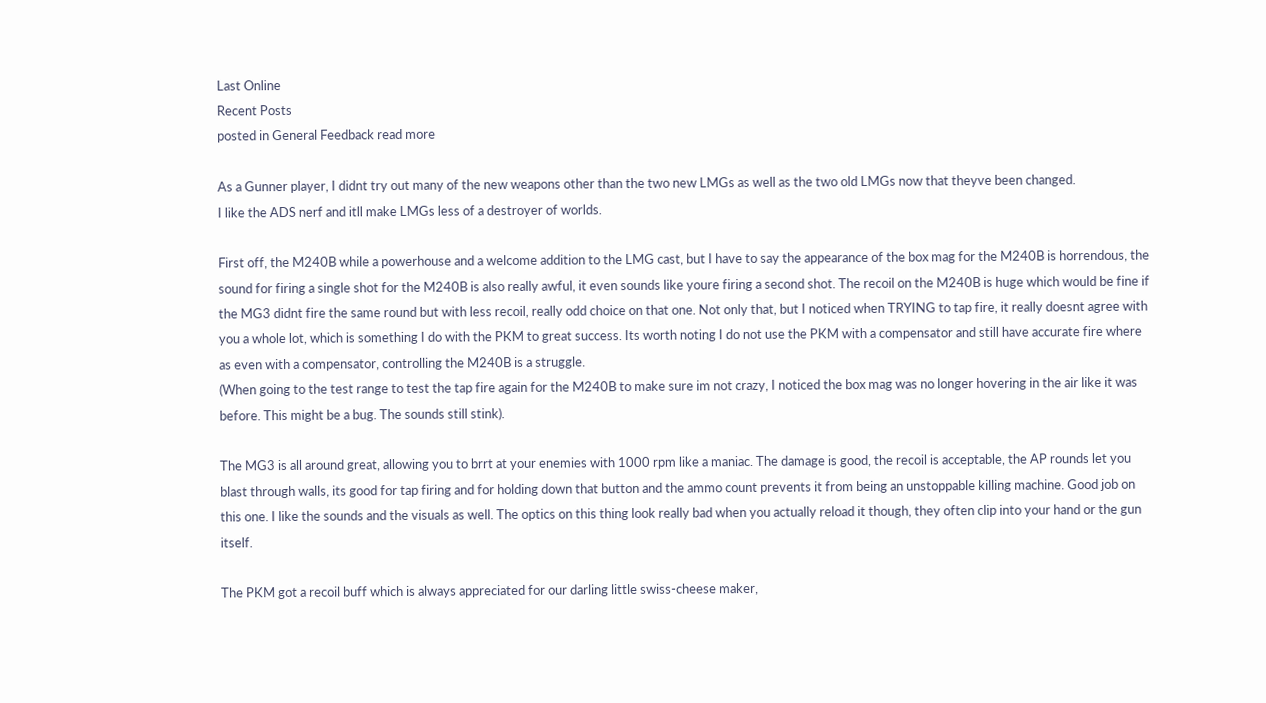Last Online
Recent Posts
posted in General Feedback read more

As a Gunner player, I didnt try out many of the new weapons other than the two new LMGs as well as the two old LMGs now that theyve been changed.
I like the ADS nerf and itll make LMGs less of a destroyer of worlds.

First off, the M240B while a powerhouse and a welcome addition to the LMG cast, but I have to say the appearance of the box mag for the M240B is horrendous, the sound for firing a single shot for the M240B is also really awful, it even sounds like youre firing a second shot. The recoil on the M240B is huge which would be fine if the MG3 didnt fire the same round but with less recoil, really odd choice on that one. Not only that, but I noticed when TRYING to tap fire, it really doesnt agree with you a whole lot, which is something I do with the PKM to great success. Its worth noting I do not use the PKM with a compensator and still have accurate fire where as even with a compensator, controlling the M240B is a struggle.
(When going to the test range to test the tap fire again for the M240B to make sure im not crazy, I noticed the box mag was no longer hovering in the air like it was before. This might be a bug. The sounds still stink).

The MG3 is all around great, allowing you to brrt at your enemies with 1000 rpm like a maniac. The damage is good, the recoil is acceptable, the AP rounds let you blast through walls, its good for tap firing and for holding down that button and the ammo count prevents it from being an unstoppable killing machine. Good job on this one. I like the sounds and the visuals as well. The optics on this thing look really bad when you actually reload it though, they often clip into your hand or the gun itself.

The PKM got a recoil buff which is always appreciated for our darling little swiss-cheese maker,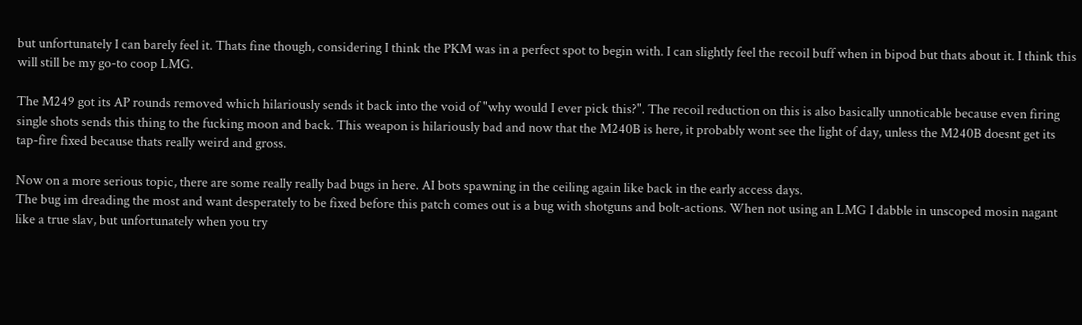but unfortunately I can barely feel it. Thats fine though, considering I think the PKM was in a perfect spot to begin with. I can slightly feel the recoil buff when in bipod but thats about it. I think this will still be my go-to coop LMG.

The M249 got its AP rounds removed which hilariously sends it back into the void of "why would I ever pick this?". The recoil reduction on this is also basically unnoticable because even firing single shots sends this thing to the fucking moon and back. This weapon is hilariously bad and now that the M240B is here, it probably wont see the light of day, unless the M240B doesnt get its tap-fire fixed because thats really weird and gross.

Now on a more serious topic, there are some really really bad bugs in here. AI bots spawning in the ceiling again like back in the early access days.
The bug im dreading the most and want desperately to be fixed before this patch comes out is a bug with shotguns and bolt-actions. When not using an LMG I dabble in unscoped mosin nagant like a true slav, but unfortunately when you try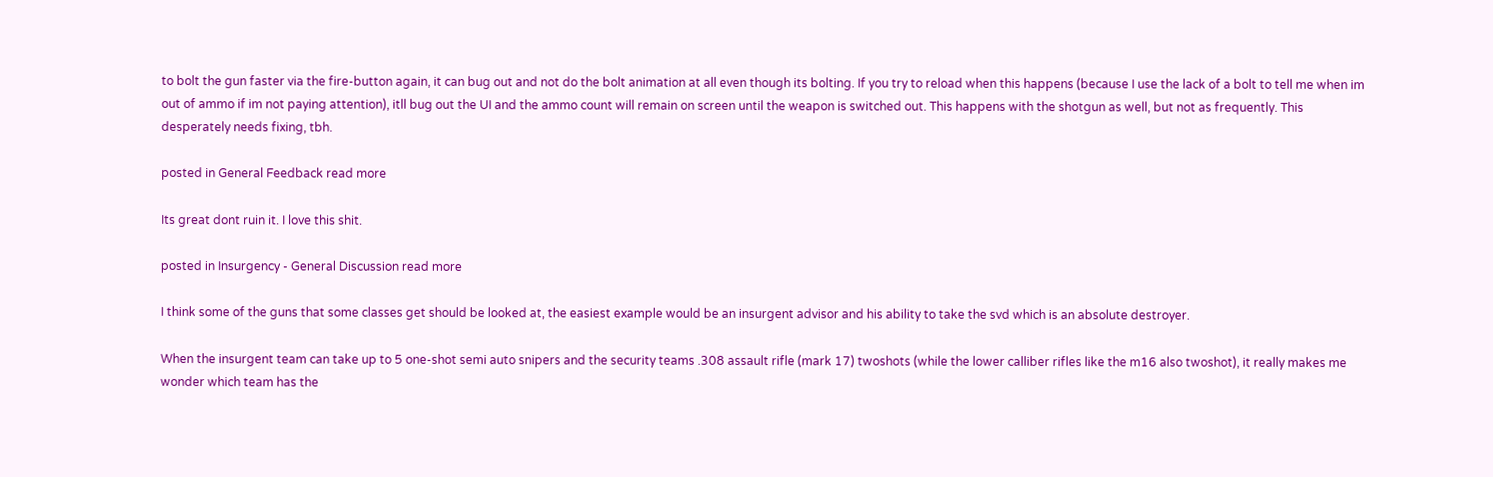to bolt the gun faster via the fire-button again, it can bug out and not do the bolt animation at all even though its bolting. If you try to reload when this happens (because I use the lack of a bolt to tell me when im out of ammo if im not paying attention), itll bug out the UI and the ammo count will remain on screen until the weapon is switched out. This happens with the shotgun as well, but not as frequently. This desperately needs fixing, tbh.

posted in General Feedback read more

Its great dont ruin it. I love this shit.

posted in Insurgency - General Discussion read more

I think some of the guns that some classes get should be looked at, the easiest example would be an insurgent advisor and his ability to take the svd which is an absolute destroyer.

When the insurgent team can take up to 5 one-shot semi auto snipers and the security teams .308 assault rifle (mark 17) twoshots (while the lower calliber rifles like the m16 also twoshot), it really makes me wonder which team has the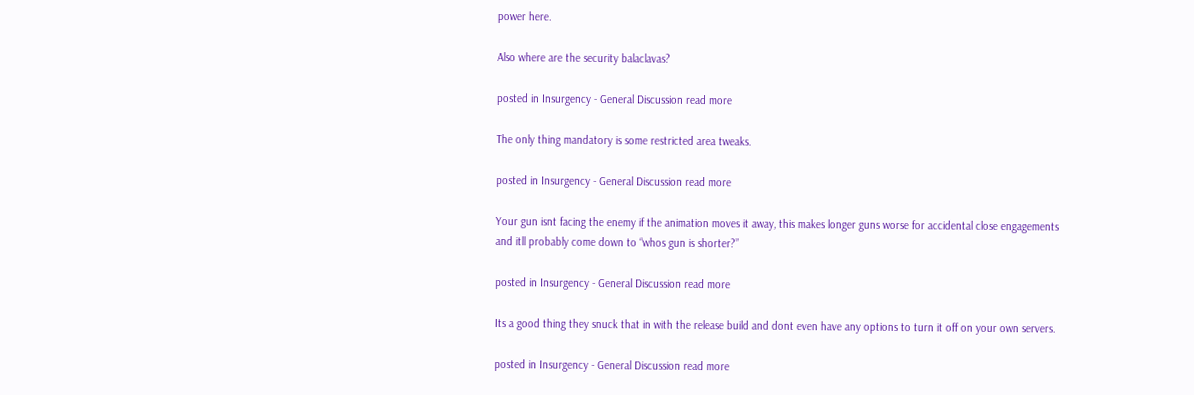power here.

Also where are the security balaclavas?

posted in Insurgency - General Discussion read more

The only thing mandatory is some restricted area tweaks.

posted in Insurgency - General Discussion read more

Your gun isnt facing the enemy if the animation moves it away, this makes longer guns worse for accidental close engagements and itll probably come down to “whos gun is shorter?”

posted in Insurgency - General Discussion read more

Its a good thing they snuck that in with the release build and dont even have any options to turn it off on your own servers.

posted in Insurgency - General Discussion read more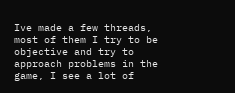Ive made a few threads, most of them I try to be objective and try to approach problems in the game, I see a lot of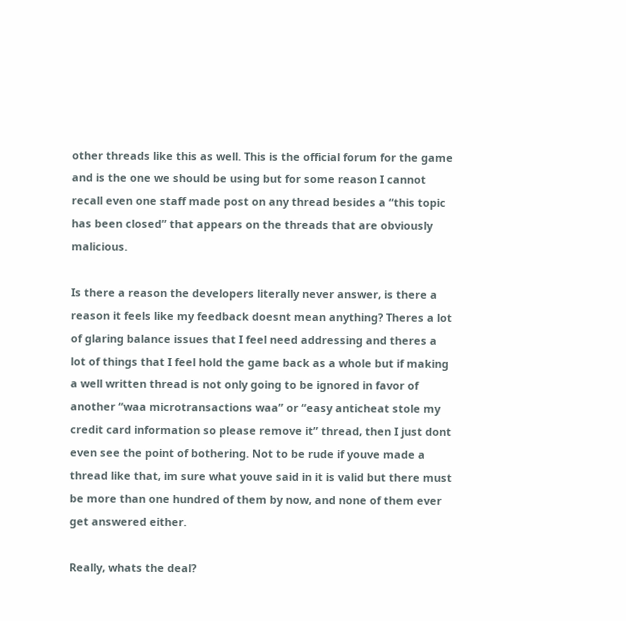other threads like this as well. This is the official forum for the game and is the one we should be using but for some reason I cannot recall even one staff made post on any thread besides a “this topic has been closed” that appears on the threads that are obviously malicious.

Is there a reason the developers literally never answer, is there a reason it feels like my feedback doesnt mean anything? Theres a lot of glaring balance issues that I feel need addressing and theres a lot of things that I feel hold the game back as a whole but if making a well written thread is not only going to be ignored in favor of another “waa microtransactions waa” or “easy anticheat stole my credit card information so please remove it” thread, then I just dont even see the point of bothering. Not to be rude if youve made a thread like that, im sure what youve said in it is valid but there must be more than one hundred of them by now, and none of them ever get answered either.

Really, whats the deal?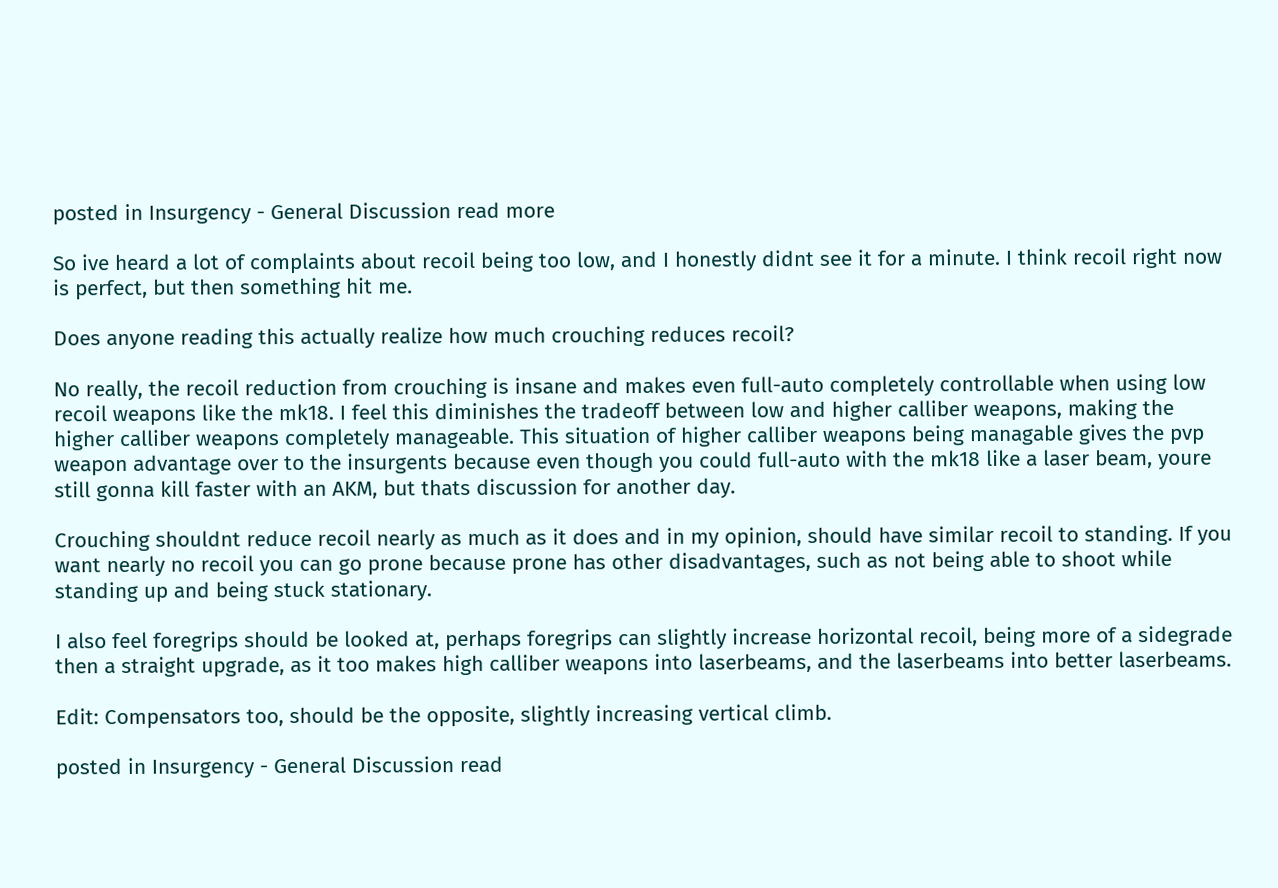posted in Insurgency - General Discussion read more

So ive heard a lot of complaints about recoil being too low, and I honestly didnt see it for a minute. I think recoil right now is perfect, but then something hit me.

Does anyone reading this actually realize how much crouching reduces recoil?

No really, the recoil reduction from crouching is insane and makes even full-auto completely controllable when using low recoil weapons like the mk18. I feel this diminishes the tradeoff between low and higher calliber weapons, making the higher calliber weapons completely manageable. This situation of higher calliber weapons being managable gives the pvp weapon advantage over to the insurgents because even though you could full-auto with the mk18 like a laser beam, youre still gonna kill faster with an AKM, but thats discussion for another day.

Crouching shouldnt reduce recoil nearly as much as it does and in my opinion, should have similar recoil to standing. If you want nearly no recoil you can go prone because prone has other disadvantages, such as not being able to shoot while standing up and being stuck stationary.

I also feel foregrips should be looked at, perhaps foregrips can slightly increase horizontal recoil, being more of a sidegrade then a straight upgrade, as it too makes high calliber weapons into laserbeams, and the laserbeams into better laserbeams.

Edit: Compensators too, should be the opposite, slightly increasing vertical climb.

posted in Insurgency - General Discussion read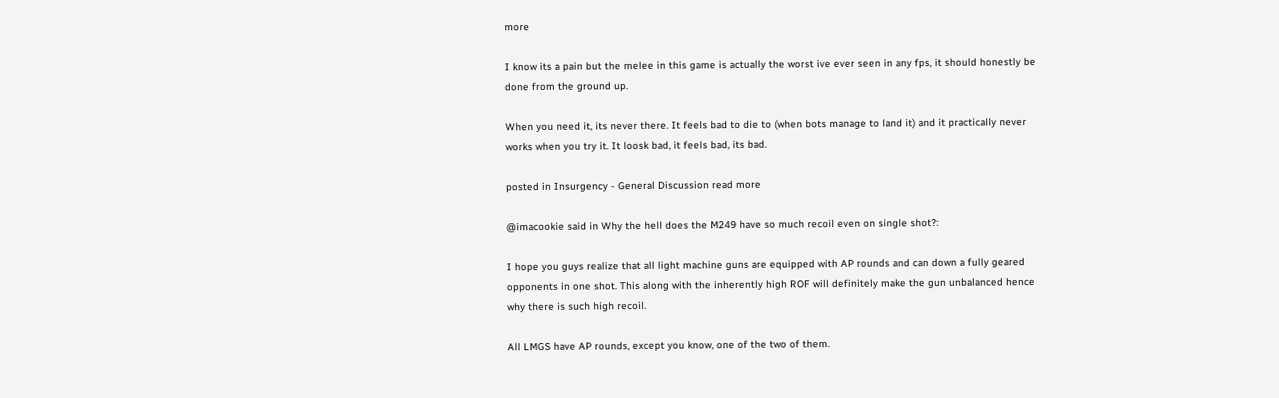more

I know its a pain but the melee in this game is actually the worst ive ever seen in any fps, it should honestly be done from the ground up.

When you need it, its never there. It feels bad to die to (when bots manage to land it) and it practically never works when you try it. It loosk bad, it feels bad, its bad.

posted in Insurgency - General Discussion read more

@imacookie said in Why the hell does the M249 have so much recoil even on single shot?:

I hope you guys realize that all light machine guns are equipped with AP rounds and can down a fully geared opponents in one shot. This along with the inherently high ROF will definitely make the gun unbalanced hence why there is such high recoil.

All LMGS have AP rounds, except you know, one of the two of them.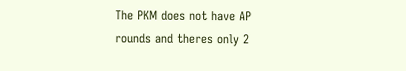The PKM does not have AP rounds and theres only 2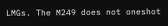LMGs. The M249 does not oneshot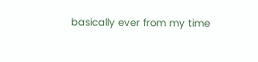basically ever from my time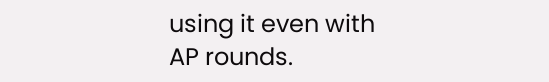using it even with AP rounds.